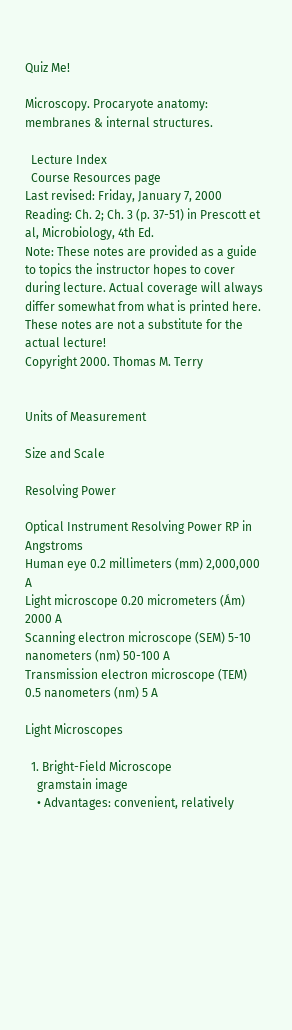Quiz Me!

Microscopy. Procaryote anatomy: membranes & internal structures.

  Lecture Index
  Course Resources page
Last revised: Friday, January 7, 2000
Reading: Ch. 2; Ch. 3 (p. 37-51) in Prescott et al, Microbiology, 4th Ed.
Note: These notes are provided as a guide to topics the instructor hopes to cover during lecture. Actual coverage will always differ somewhat from what is printed here. These notes are not a substitute for the actual lecture!
Copyright 2000. Thomas M. Terry


Units of Measurement

Size and Scale

Resolving Power

Optical Instrument Resolving Power RP in Angstroms
Human eye 0.2 millimeters (mm) 2,000,000 A
Light microscope 0.20 micrometers (Ám) 2000 A
Scanning electron microscope (SEM) 5-10 nanometers (nm) 50-100 A
Transmission electron microscope (TEM) 0.5 nanometers (nm) 5 A

Light Microscopes

  1. Bright-Field Microscope
    gramstain image
    • Advantages: convenient, relatively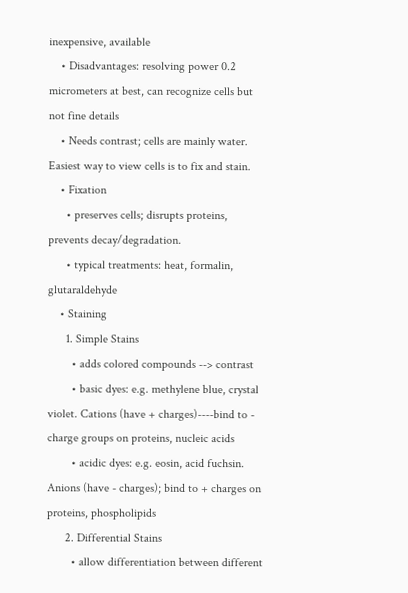inexpensive, available
    • Disadvantages: resolving power 0.2 micrometers at best, can recognize cells but not fine details
    • Needs contrast; cells are mainly water. Easiest way to view cells is to fix and stain.
    • Fixation
      • preserves cells; disrupts proteins, prevents decay/degradation.
      • typical treatments: heat, formalin, glutaraldehyde
    • Staining
      1. Simple Stains
        • adds colored compounds --> contrast
        • basic dyes: e.g. methylene blue, crystal violet. Cations (have + charges)----bind to - charge groups on proteins, nucleic acids
        • acidic dyes: e.g. eosin, acid fuchsin. Anions (have - charges); bind to + charges on proteins, phospholipids
      2. Differential Stains
        • allow differentiation between different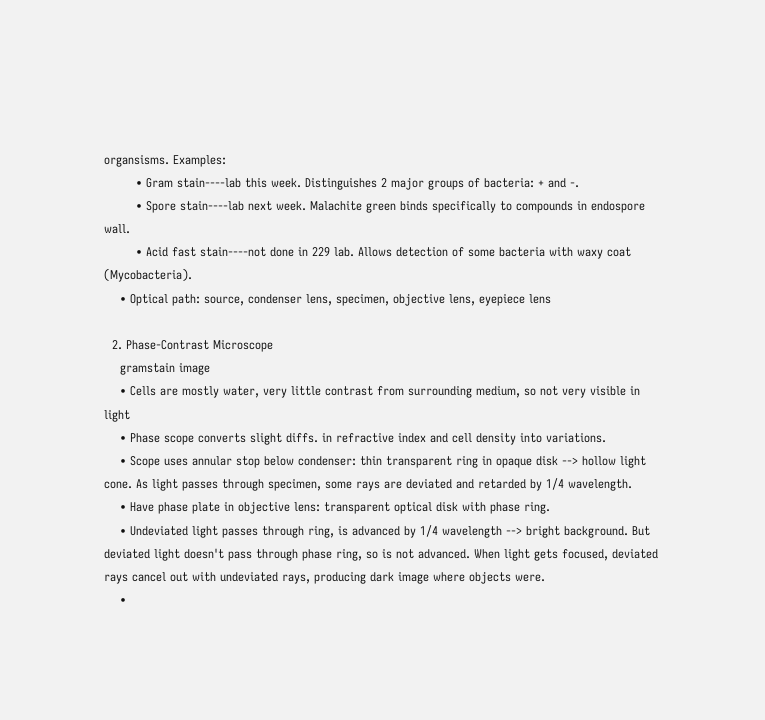organsisms. Examples:
        • Gram stain----lab this week. Distinguishes 2 major groups of bacteria: + and -.
        • Spore stain----lab next week. Malachite green binds specifically to compounds in endospore wall.
        • Acid fast stain----not done in 229 lab. Allows detection of some bacteria with waxy coat (Mycobacteria).
    • Optical path: source, condenser lens, specimen, objective lens, eyepiece lens

  2. Phase-Contrast Microscope
    gramstain image
    • Cells are mostly water, very little contrast from surrounding medium, so not very visible in light
    • Phase scope converts slight diffs. in refractive index and cell density into variations.
    • Scope uses annular stop below condenser: thin transparent ring in opaque disk --> hollow light cone. As light passes through specimen, some rays are deviated and retarded by 1/4 wavelength.
    • Have phase plate in objective lens: transparent optical disk with phase ring.
    • Undeviated light passes through ring, is advanced by 1/4 wavelength --> bright background. But deviated light doesn't pass through phase ring, so is not advanced. When light gets focused, deviated rays cancel out with undeviated rays, producing dark image where objects were.
    •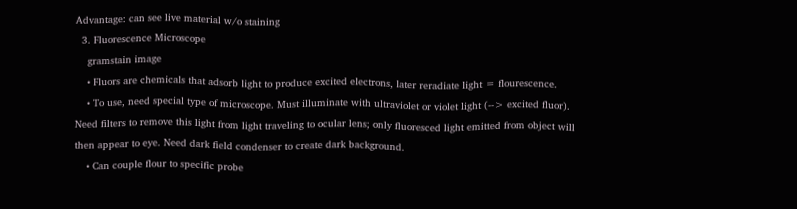Advantage: can see live material w/o staining
  3. Fluorescence Microscope
    gramstain image
    • Fluors are chemicals that adsorb light to produce excited electrons, later reradiate light = flourescence.
    • To use, need special type of microscope. Must illuminate with ultraviolet or violet light (--> excited fluor). Need filters to remove this light from light traveling to ocular lens; only fluoresced light emitted from object will then appear to eye. Need dark field condenser to create dark background.
    • Can couple flour to specific probe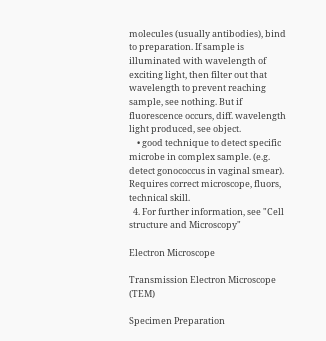molecules (usually antibodies), bind to preparation. If sample is illuminated with wavelength of exciting light, then filter out that wavelength to prevent reaching sample, see nothing. But if fluorescence occurs, diff. wavelength light produced, see object.
    • good technique to detect specific microbe in complex sample. (e.g. detect gonococcus in vaginal smear). Requires correct microscope, fluors, technical skill.
  4. For further information, see "Cell structure and Microscopy"

Electron Microscope

Transmission Electron Microscope (TEM)

Specimen Preparation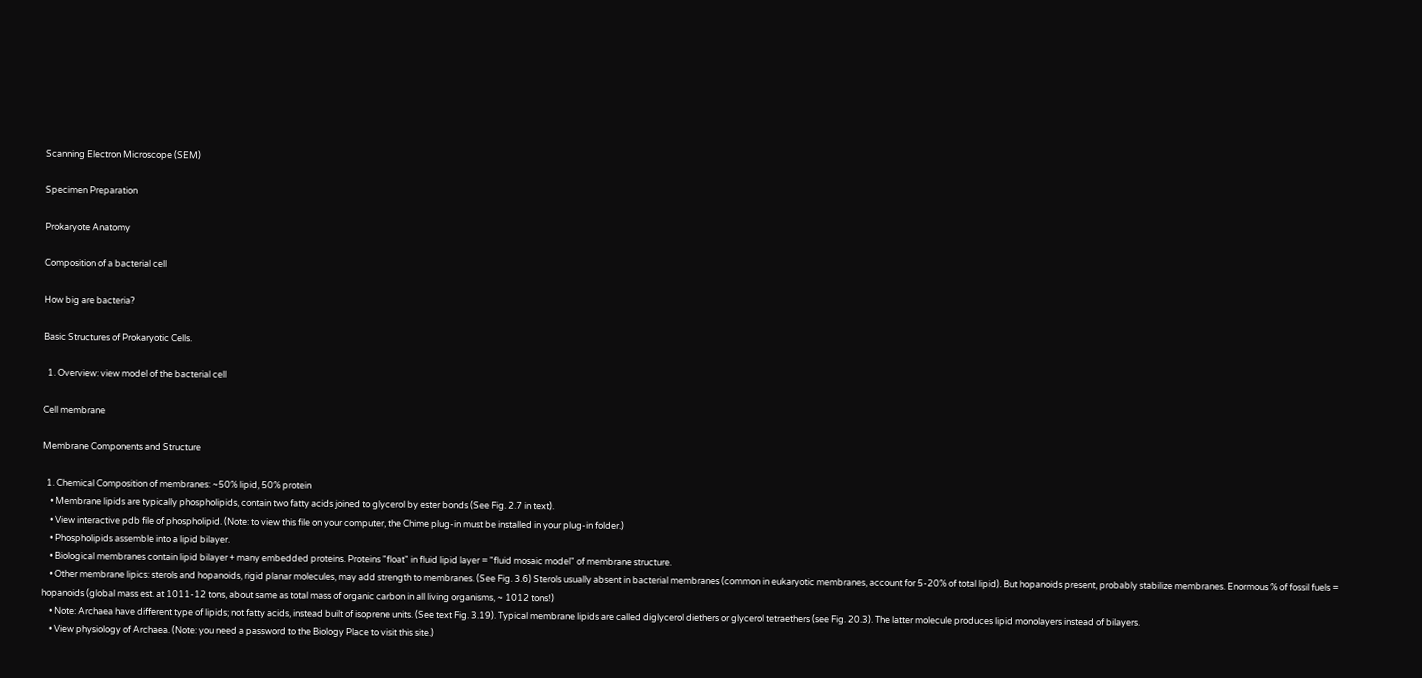Scanning Electron Microscope (SEM)

Specimen Preparation

Prokaryote Anatomy

Composition of a bacterial cell

How big are bacteria?

Basic Structures of Prokaryotic Cells.

  1. Overview: view model of the bacterial cell

Cell membrane

Membrane Components and Structure

  1. Chemical Composition of membranes: ~50% lipid, 50% protein
    • Membrane lipids are typically phospholipids, contain two fatty acids joined to glycerol by ester bonds (See Fig. 2.7 in text).
    • View interactive pdb file of phospholipid. (Note: to view this file on your computer, the Chime plug-in must be installed in your plug-in folder.)
    • Phospholipids assemble into a lipid bilayer.
    • Biological membranes contain lipid bilayer + many embedded proteins. Proteins "float" in fluid lipid layer = "fluid mosaic model" of membrane structure.
    • Other membrane lipics: sterols and hopanoids, rigid planar molecules, may add strength to membranes. (See Fig. 3.6) Sterols usually absent in bacterial membranes (common in eukaryotic membranes, account for 5-20% of total lipid). But hopanoids present, probably stabilize membranes. Enormous % of fossil fuels = hopanoids (global mass est. at 1011-12 tons, about same as total mass of organic carbon in all living organisms, ~ 1012 tons!)
    • Note: Archaea have different type of lipids; not fatty acids, instead built of isoprene units. (See text Fig. 3.19). Typical membrane lipids are called diglycerol diethers or glycerol tetraethers (see Fig. 20.3). The latter molecule produces lipid monolayers instead of bilayers.
    • View physiology of Archaea. (Note: you need a password to the Biology Place to visit this site.)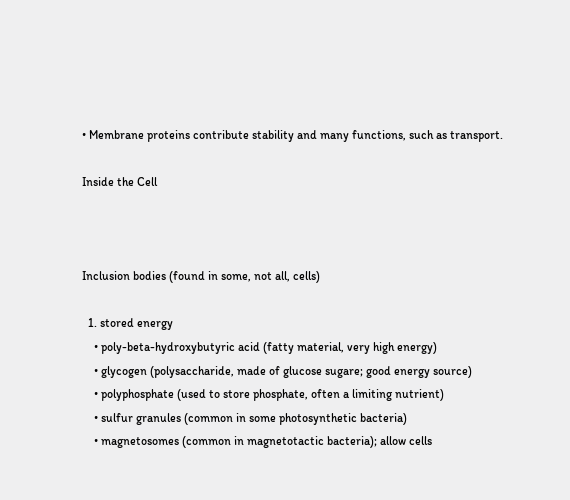• Membrane proteins contribute stability and many functions, such as transport.

Inside the Cell



Inclusion bodies (found in some, not all, cells)

  1. stored energy
    • poly-beta-hydroxybutyric acid (fatty material, very high energy)
    • glycogen (polysaccharide, made of glucose sugare; good energy source)
    • polyphosphate (used to store phosphate, often a limiting nutrient)
    • sulfur granules (common in some photosynthetic bacteria)
    • magnetosomes (common in magnetotactic bacteria); allow cells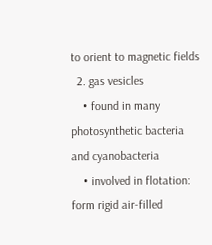to orient to magnetic fields
  2. gas vesicles
    • found in many photosynthetic bacteria and cyanobacteria
    • involved in flotation: form rigid air-filled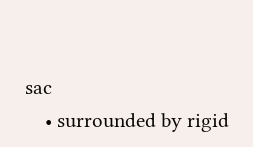sac
    • surrounded by rigid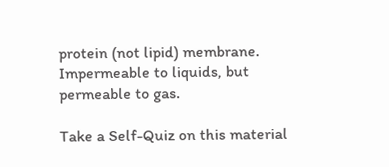protein (not lipid) membrane. Impermeable to liquids, but permeable to gas.

Take a Self-Quiz on this material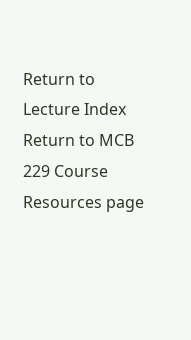Return to Lecture Index
Return to MCB 229 Course Resources page